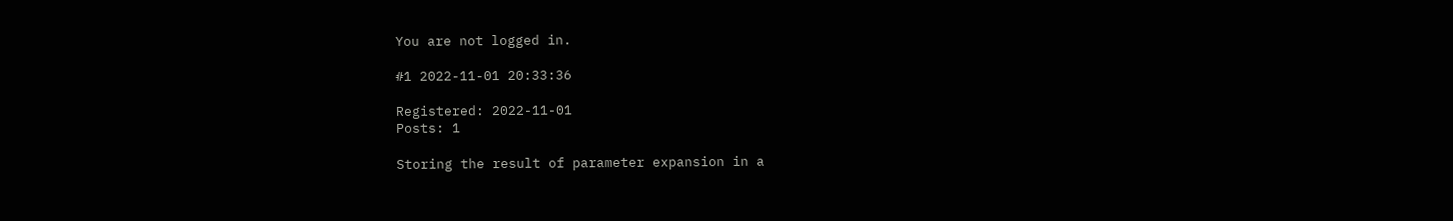You are not logged in.

#1 2022-11-01 20:33:36

Registered: 2022-11-01
Posts: 1

Storing the result of parameter expansion in a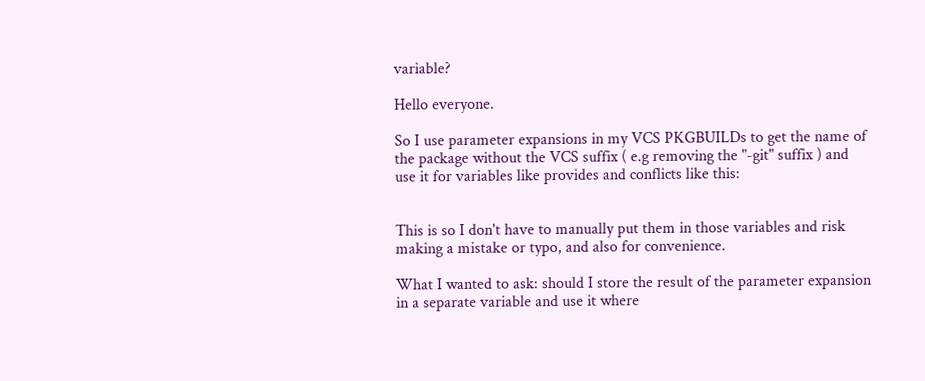variable?

Hello everyone.

So I use parameter expansions in my VCS PKGBUILDs to get the name of the package without the VCS suffix ( e.g removing the "-git" suffix ) and use it for variables like provides and conflicts like this:


This is so I don't have to manually put them in those variables and risk making a mistake or typo, and also for convenience.

What I wanted to ask: should I store the result of the parameter expansion in a separate variable and use it where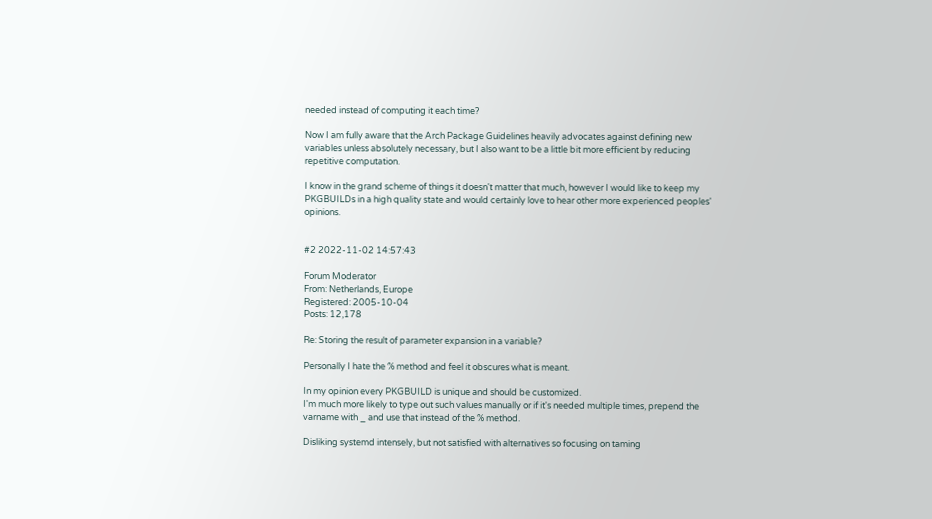needed instead of computing it each time?

Now I am fully aware that the Arch Package Guidelines heavily advocates against defining new variables unless absolutely necessary, but I also want to be a little bit more efficient by reducing repetitive computation.

I know in the grand scheme of things it doesn't matter that much, however I would like to keep my PKGBUILDs in a high quality state and would certainly love to hear other more experienced peoples' opinions.


#2 2022-11-02 14:57:43

Forum Moderator
From: Netherlands, Europe
Registered: 2005-10-04
Posts: 12,178

Re: Storing the result of parameter expansion in a variable?

Personally I hate the % method and feel it obscures what is meant.

In my opinion every PKGBUILD is unique and should be customized.
I'm much more likely to type out such values manually or if it's needed multiple times, prepend the varname with _ and use that instead of the % method.

Disliking systemd intensely, but not satisfied with alternatives so focusing on taming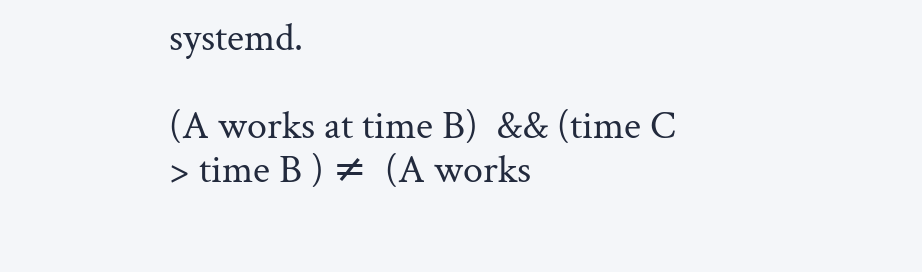systemd.

(A works at time B)  && (time C > time B ) ≠  (A works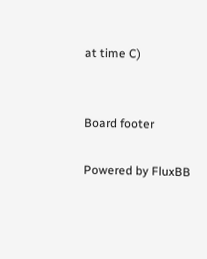at time C)


Board footer

Powered by FluxBB